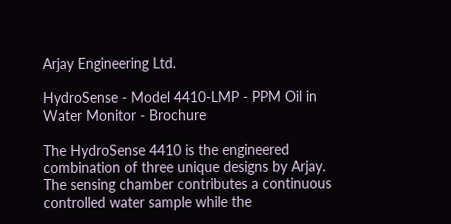Arjay Engineering Ltd.

HydroSense - Model 4410-LMP - PPM Oil in Water Monitor - Brochure

The HydroSense 4410 is the engineered combination of three unique designs by Arjay. The sensing chamber contributes a continuous controlled water sample while the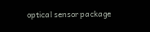optical sensor package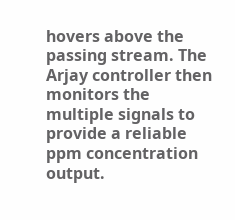hovers above the passing stream. The Arjay controller then monitors the multiple signals to provide a reliable ppm concentration output.